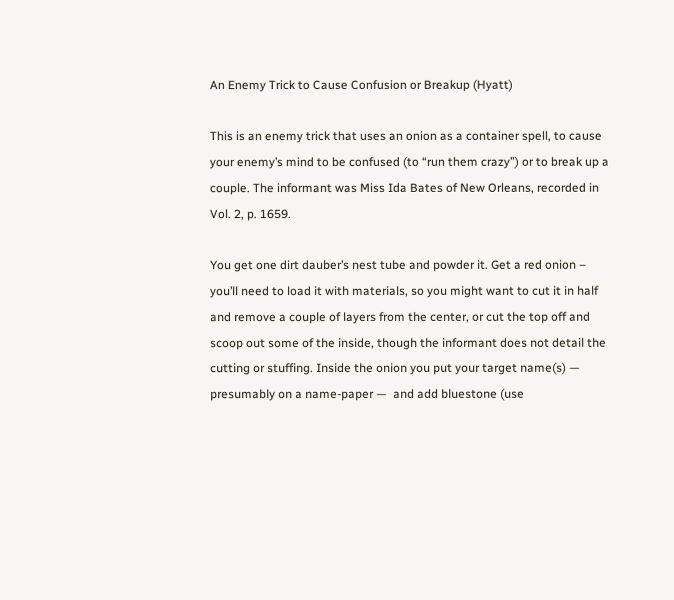An Enemy Trick to Cause Confusion or Breakup (Hyatt)

This is an enemy trick that uses an onion as a container spell, to cause your enemy’s mind to be confused (to “run them crazy”) or to break up a couple. The informant was Miss Ida Bates of New Orleans, recorded in Vol. 2, p. 1659.

You get one dirt dauber’s nest tube and powder it. Get a red onion – you’ll need to load it with materials, so you might want to cut it in half and remove a couple of layers from the center, or cut the top off and scoop out some of the inside, though the informant does not detail the cutting or stuffing. Inside the onion you put your target name(s) — presumably on a name-paper —  and add bluestone (use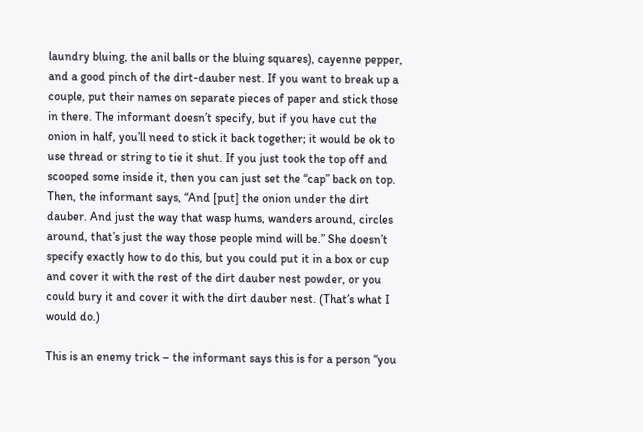laundry bluing, the anil balls or the bluing squares), cayenne pepper, and a good pinch of the dirt-dauber nest. If you want to break up a couple, put their names on separate pieces of paper and stick those in there. The informant doesn’t specify, but if you have cut the onion in half, you’ll need to stick it back together; it would be ok to use thread or string to tie it shut. If you just took the top off and scooped some inside it, then you can just set the “cap” back on top. Then, the informant says, “And [put] the onion under the dirt dauber. And just the way that wasp hums, wanders around, circles around, that’s just the way those people mind will be.” She doesn’t specify exactly how to do this, but you could put it in a box or cup and cover it with the rest of the dirt dauber nest powder, or you could bury it and cover it with the dirt dauber nest. (That’s what I would do.)

This is an enemy trick – the informant says this is for a person “you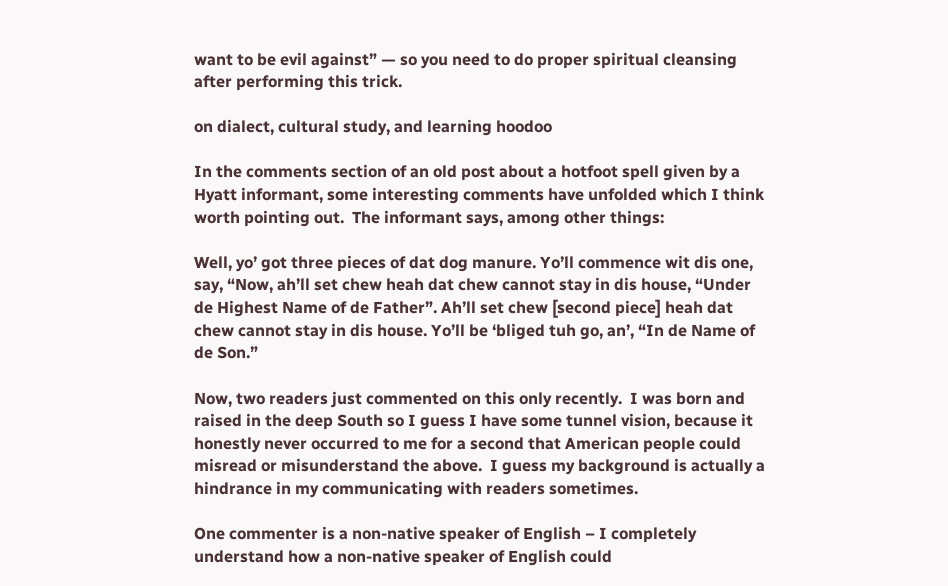want to be evil against” — so you need to do proper spiritual cleansing after performing this trick.

on dialect, cultural study, and learning hoodoo

In the comments section of an old post about a hotfoot spell given by a Hyatt informant, some interesting comments have unfolded which I think worth pointing out.  The informant says, among other things:

Well, yo’ got three pieces of dat dog manure. Yo’ll commence wit dis one, say, “Now, ah’ll set chew heah dat chew cannot stay in dis house, “Under de Highest Name of de Father”. Ah’ll set chew [second piece] heah dat chew cannot stay in dis house. Yo’ll be ‘bliged tuh go, an’, “In de Name of de Son.”

Now, two readers just commented on this only recently.  I was born and raised in the deep South so I guess I have some tunnel vision, because it honestly never occurred to me for a second that American people could misread or misunderstand the above.  I guess my background is actually a hindrance in my communicating with readers sometimes.

One commenter is a non-native speaker of English – I completely understand how a non-native speaker of English could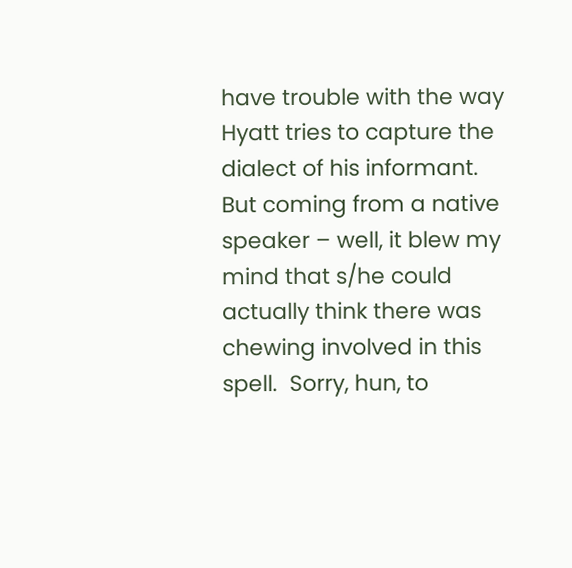have trouble with the way Hyatt tries to capture the dialect of his informant.  But coming from a native speaker – well, it blew my mind that s/he could actually think there was chewing involved in this spell.  Sorry, hun, to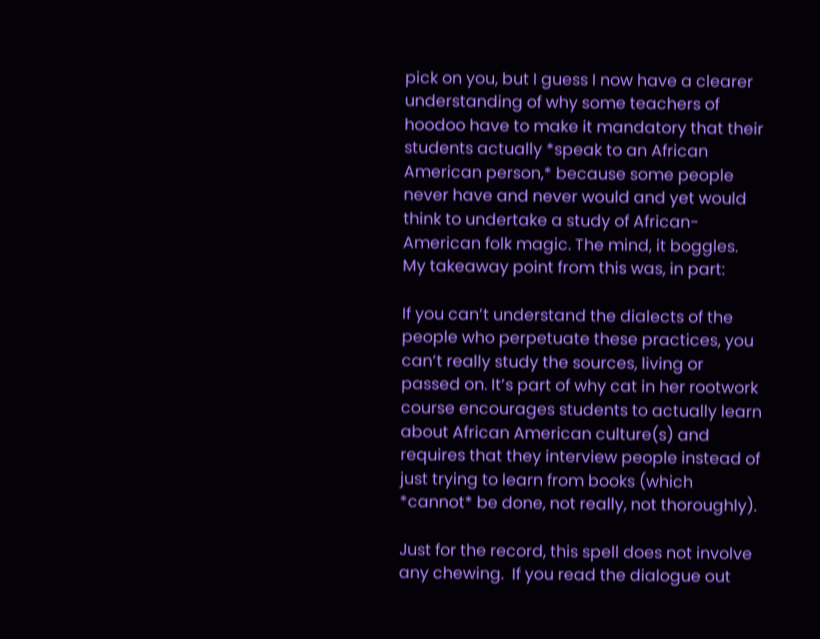pick on you, but I guess I now have a clearer understanding of why some teachers of hoodoo have to make it mandatory that their students actually *speak to an African American person,* because some people never have and never would and yet would think to undertake a study of African-American folk magic. The mind, it boggles.  My takeaway point from this was, in part:

If you can’t understand the dialects of the people who perpetuate these practices, you can’t really study the sources, living or passed on. It’s part of why cat in her rootwork course encourages students to actually learn about African American culture(s) and requires that they interview people instead of just trying to learn from books (which *cannot* be done, not really, not thoroughly).

Just for the record, this spell does not involve any chewing.  If you read the dialogue out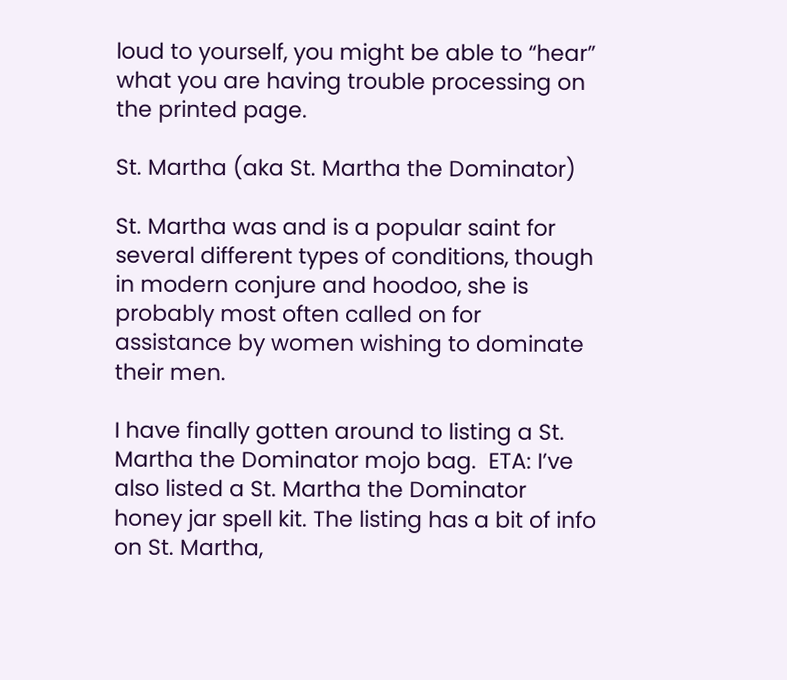loud to yourself, you might be able to “hear” what you are having trouble processing on the printed page.

St. Martha (aka St. Martha the Dominator)

St. Martha was and is a popular saint for several different types of conditions, though in modern conjure and hoodoo, she is probably most often called on for assistance by women wishing to dominate their men.

I have finally gotten around to listing a St. Martha the Dominator mojo bag.  ETA: I’ve also listed a St. Martha the Dominator honey jar spell kit. The listing has a bit of info on St. Martha,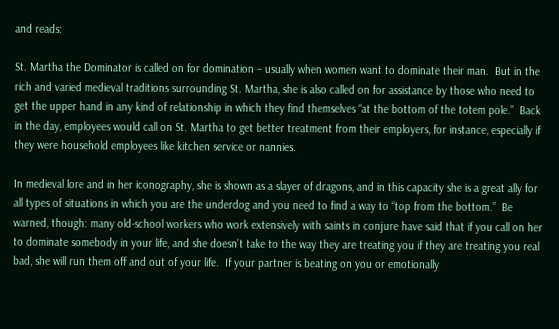and reads:

St. Martha the Dominator is called on for domination – usually when women want to dominate their man.  But in the rich and varied medieval traditions surrounding St. Martha, she is also called on for assistance by those who need to get the upper hand in any kind of relationship in which they find themselves “at the bottom of the totem pole.”  Back in the day, employees would call on St. Martha to get better treatment from their employers, for instance, especially if they were household employees like kitchen service or nannies.

In medieval lore and in her iconography, she is shown as a slayer of dragons, and in this capacity she is a great ally for all types of situations in which you are the underdog and you need to find a way to “top from the bottom.”  Be warned, though: many old-school workers who work extensively with saints in conjure have said that if you call on her to dominate somebody in your life, and she doesn’t take to the way they are treating you if they are treating you real bad, she will run them off and out of your life.  If your partner is beating on you or emotionally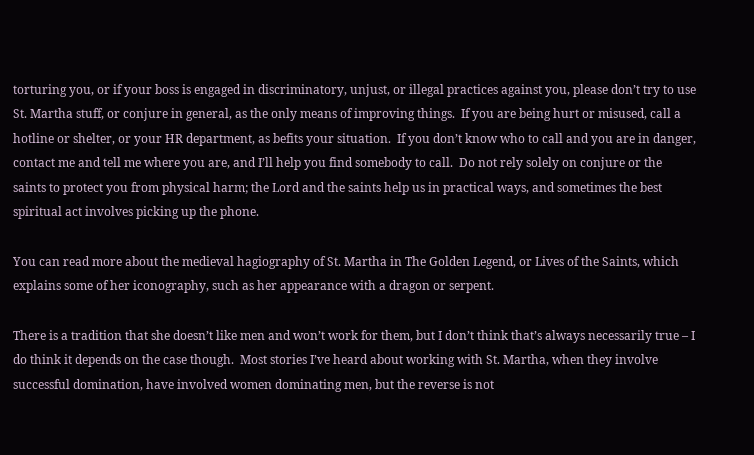torturing you, or if your boss is engaged in discriminatory, unjust, or illegal practices against you, please don’t try to use St. Martha stuff, or conjure in general, as the only means of improving things.  If you are being hurt or misused, call a hotline or shelter, or your HR department, as befits your situation.  If you don’t know who to call and you are in danger, contact me and tell me where you are, and I’ll help you find somebody to call.  Do not rely solely on conjure or the saints to protect you from physical harm; the Lord and the saints help us in practical ways, and sometimes the best spiritual act involves picking up the phone.

You can read more about the medieval hagiography of St. Martha in The Golden Legend, or Lives of the Saints, which explains some of her iconography, such as her appearance with a dragon or serpent.

There is a tradition that she doesn’t like men and won’t work for them, but I don’t think that’s always necessarily true – I do think it depends on the case though.  Most stories I’ve heard about working with St. Martha, when they involve successful domination, have involved women dominating men, but the reverse is not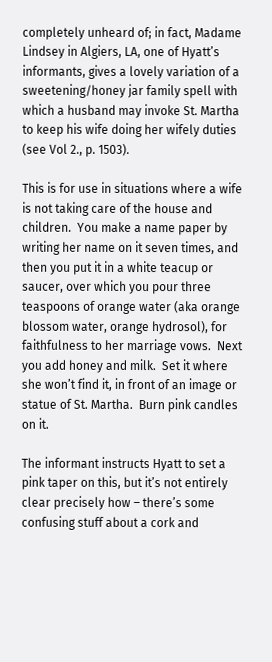completely unheard of; in fact, Madame Lindsey in Algiers, LA, one of Hyatt’s informants, gives a lovely variation of a sweetening/honey jar family spell with which a husband may invoke St. Martha to keep his wife doing her wifely duties (see Vol 2., p. 1503).

This is for use in situations where a wife is not taking care of the house and children.  You make a name paper by writing her name on it seven times, and then you put it in a white teacup or saucer, over which you pour three teaspoons of orange water (aka orange blossom water, orange hydrosol), for faithfulness to her marriage vows.  Next you add honey and milk.  Set it where she won’t find it, in front of an image or statue of St. Martha.  Burn pink candles on it.

The informant instructs Hyatt to set a pink taper on this, but it’s not entirely clear precisely how – there’s some confusing stuff about a cork and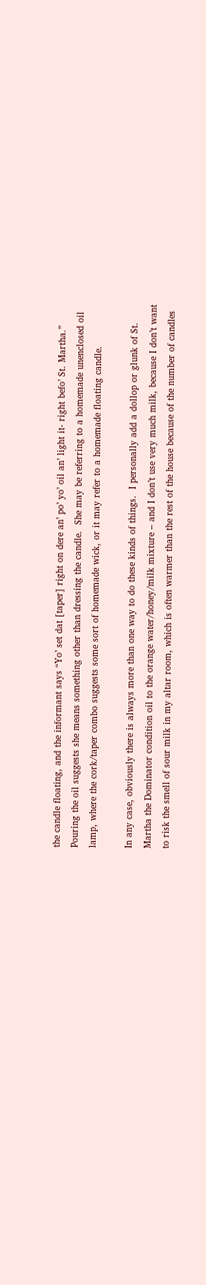the candle floating, and the informant says “Yo’ set dat [taper] right on dere an’ po’ yo’ oil an’ light it- right befo’ St. Martha.”  Pouring the oil suggests she means something other than dressing the candle.  She may be referring to a homemade unenclosed oil lamp, where the cork/taper combo suggests some sort of homemade wick, or it may refer to a homemade floating candle.

In any case, obviously there is always more than one way to do these kinds of things.  I personally add a dollop or glunk of St. Martha the Dominator condition oil to the orange water/honey/milk mixture – and I don’t use very much milk, because I don’t want to risk the smell of sour milk in my altar room, which is often warmer than the rest of the house because of the number of candles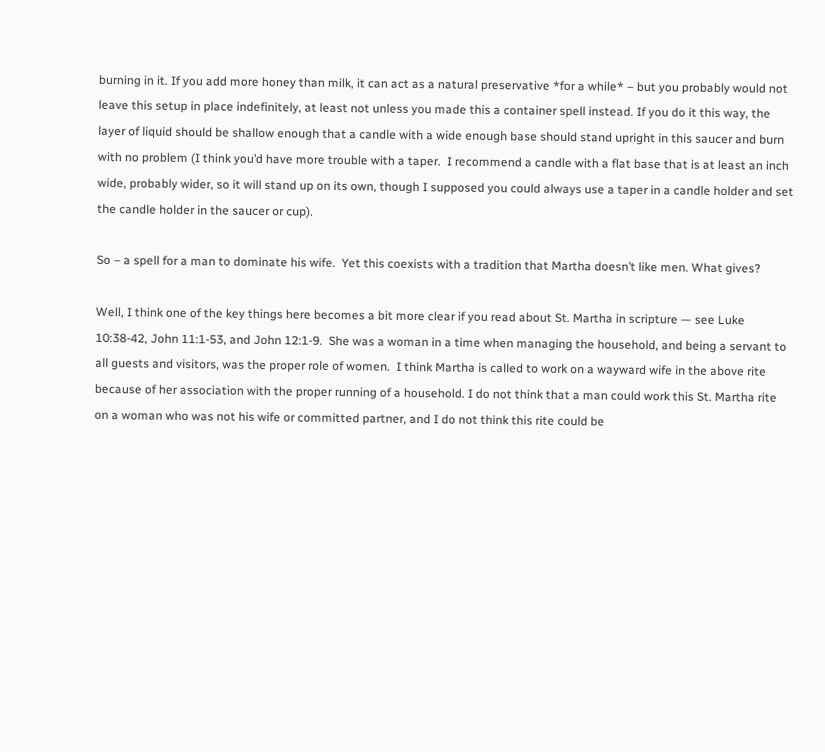burning in it. If you add more honey than milk, it can act as a natural preservative *for a while* – but you probably would not leave this setup in place indefinitely, at least not unless you made this a container spell instead. If you do it this way, the layer of liquid should be shallow enough that a candle with a wide enough base should stand upright in this saucer and burn with no problem (I think you’d have more trouble with a taper.  I recommend a candle with a flat base that is at least an inch wide, probably wider, so it will stand up on its own, though I supposed you could always use a taper in a candle holder and set the candle holder in the saucer or cup).

So – a spell for a man to dominate his wife.  Yet this coexists with a tradition that Martha doesn’t like men. What gives?

Well, I think one of the key things here becomes a bit more clear if you read about St. Martha in scripture — see Luke 10:38-42, John 11:1-53, and John 12:1-9.  She was a woman in a time when managing the household, and being a servant to all guests and visitors, was the proper role of women.  I think Martha is called to work on a wayward wife in the above rite because of her association with the proper running of a household. I do not think that a man could work this St. Martha rite on a woman who was not his wife or committed partner, and I do not think this rite could be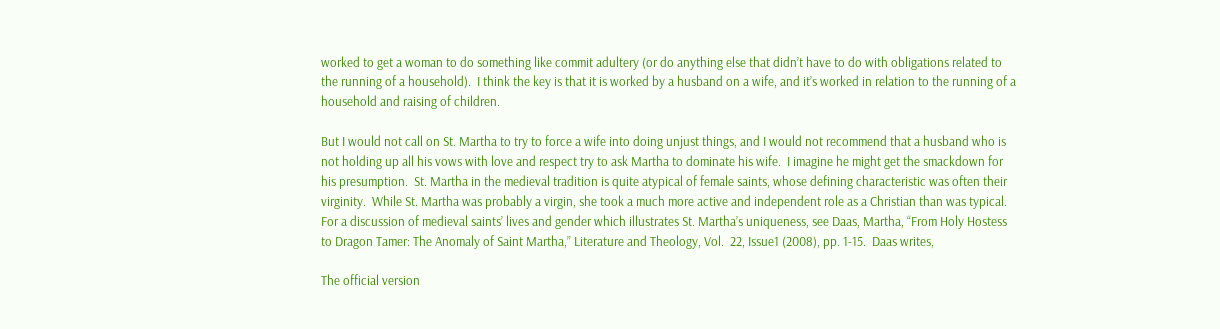worked to get a woman to do something like commit adultery (or do anything else that didn’t have to do with obligations related to the running of a household).  I think the key is that it is worked by a husband on a wife, and it’s worked in relation to the running of a household and raising of children.

But I would not call on St. Martha to try to force a wife into doing unjust things, and I would not recommend that a husband who is not holding up all his vows with love and respect try to ask Martha to dominate his wife.  I imagine he might get the smackdown for his presumption.  St. Martha in the medieval tradition is quite atypical of female saints, whose defining characteristic was often their virginity.  While St. Martha was probably a virgin, she took a much more active and independent role as a Christian than was typical. For a discussion of medieval saints’ lives and gender which illustrates St. Martha’s uniqueness, see Daas, Martha, “From Holy Hostess to Dragon Tamer: The Anomaly of Saint Martha,” Literature and Theology, Vol.  22, Issue1 (2008), pp. 1-15.  Daas writes,

The official version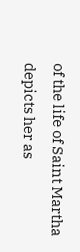of the life of Saint Martha depicts her as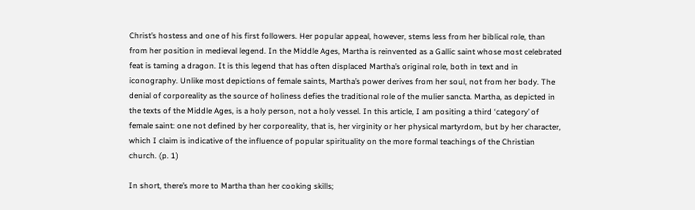Christ’s hostess and one of his first followers. Her popular appeal, however, stems less from her biblical role, than from her position in medieval legend. In the Middle Ages, Martha is reinvented as a Gallic saint whose most celebrated feat is taming a dragon. It is this legend that has often displaced Martha’s original role, both in text and in iconography. Unlike most depictions of female saints, Martha’s power derives from her soul, not from her body. The denial of corporeality as the source of holiness defies the traditional role of the mulier sancta. Martha, as depicted in the texts of the Middle Ages, is a holy person, not a holy vessel. In this article, I am positing a third ‘category’ of female saint: one not defined by her corporeality, that is, her virginity or her physical martyrdom, but by her character, which I claim is indicative of the influence of popular spirituality on the more formal teachings of the Christian church. (p. 1)

In short, there’s more to Martha than her cooking skills;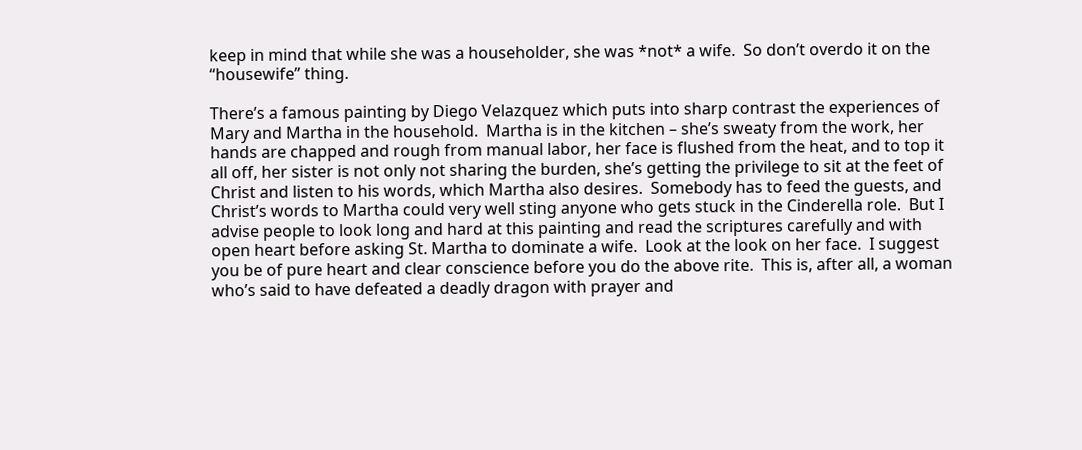keep in mind that while she was a householder, she was *not* a wife.  So don’t overdo it on the “housewife” thing.

There’s a famous painting by Diego Velazquez which puts into sharp contrast the experiences of Mary and Martha in the household.  Martha is in the kitchen – she’s sweaty from the work, her hands are chapped and rough from manual labor, her face is flushed from the heat, and to top it all off, her sister is not only not sharing the burden, she’s getting the privilege to sit at the feet of Christ and listen to his words, which Martha also desires.  Somebody has to feed the guests, and Christ’s words to Martha could very well sting anyone who gets stuck in the Cinderella role.  But I advise people to look long and hard at this painting and read the scriptures carefully and with open heart before asking St. Martha to dominate a wife.  Look at the look on her face.  I suggest you be of pure heart and clear conscience before you do the above rite.  This is, after all, a woman who’s said to have defeated a deadly dragon with prayer and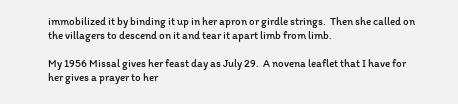immobilized it by binding it up in her apron or girdle strings.  Then she called on the villagers to descend on it and tear it apart limb from limb.

My 1956 Missal gives her feast day as July 29.  A novena leaflet that I have for her gives a prayer to her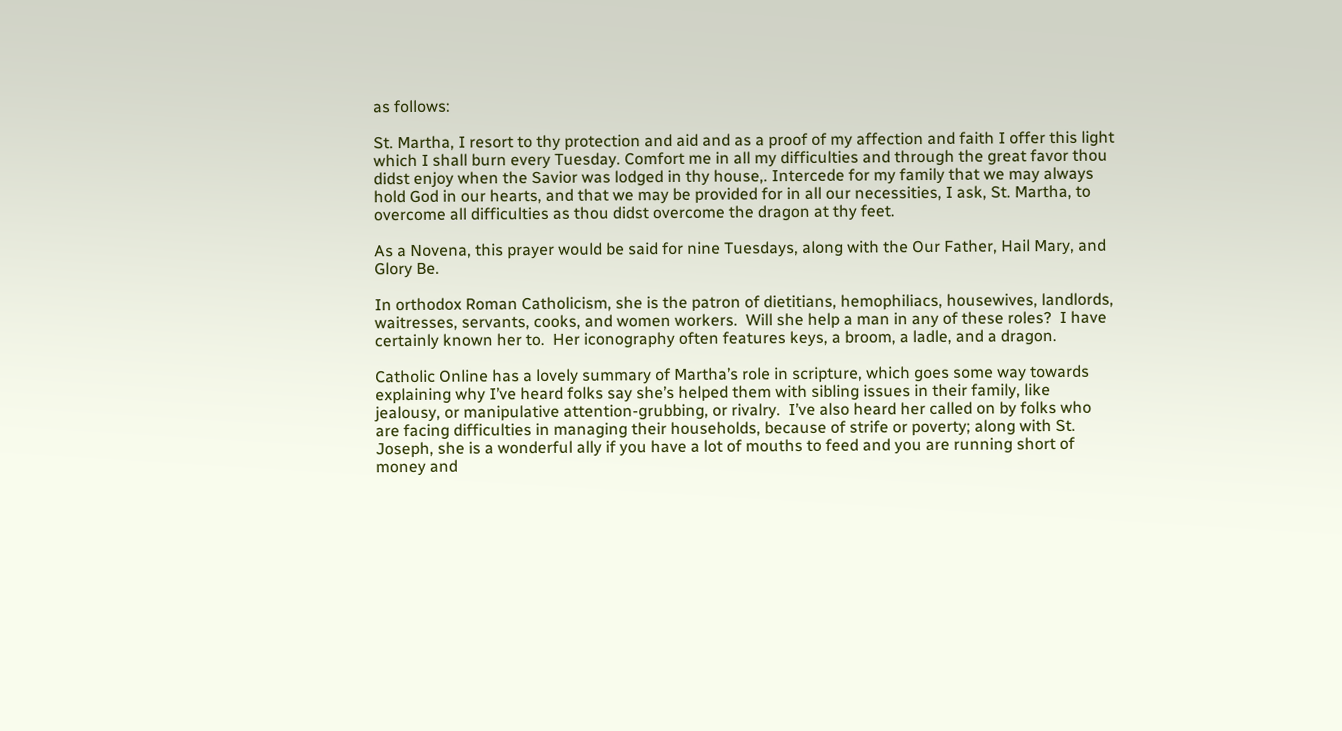as follows:

St. Martha, I resort to thy protection and aid and as a proof of my affection and faith I offer this light which I shall burn every Tuesday. Comfort me in all my difficulties and through the great favor thou didst enjoy when the Savior was lodged in thy house,. Intercede for my family that we may always hold God in our hearts, and that we may be provided for in all our necessities, I ask, St. Martha, to overcome all difficulties as thou didst overcome the dragon at thy feet.

As a Novena, this prayer would be said for nine Tuesdays, along with the Our Father, Hail Mary, and Glory Be.

In orthodox Roman Catholicism, she is the patron of dietitians, hemophiliacs, housewives, landlords, waitresses, servants, cooks, and women workers.  Will she help a man in any of these roles?  I have certainly known her to.  Her iconography often features keys, a broom, a ladle, and a dragon.

Catholic Online has a lovely summary of Martha’s role in scripture, which goes some way towards explaining why I’ve heard folks say she’s helped them with sibling issues in their family, like jealousy, or manipulative attention-grubbing, or rivalry.  I’ve also heard her called on by folks who are facing difficulties in managing their households, because of strife or poverty; along with St. Joseph, she is a wonderful ally if you have a lot of mouths to feed and you are running short of money and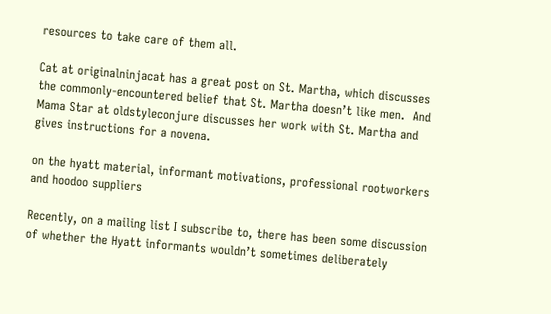resources to take care of them all.

Cat at originalninjacat has a great post on St. Martha, which discusses the commonly-encountered belief that St. Martha doesn’t like men.  And Mama Star at oldstyleconjure discusses her work with St. Martha and gives instructions for a novena.

on the hyatt material, informant motivations, professional rootworkers and hoodoo suppliers

Recently, on a mailing list I subscribe to, there has been some discussion of whether the Hyatt informants wouldn’t sometimes deliberately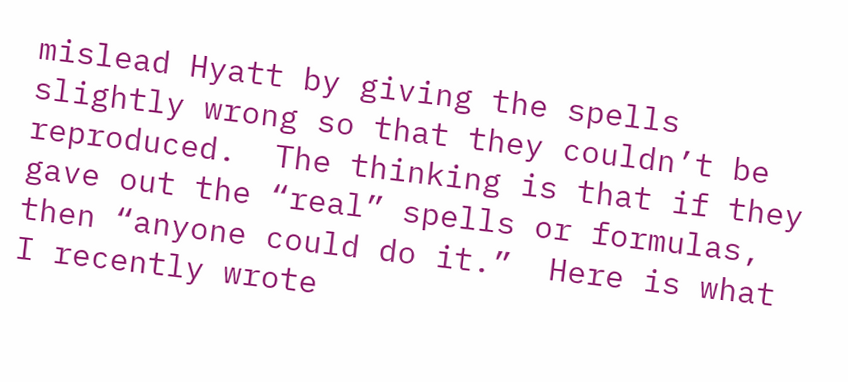mislead Hyatt by giving the spells slightly wrong so that they couldn’t be reproduced.  The thinking is that if they gave out the “real” spells or formulas, then “anyone could do it.”  Here is what I recently wrote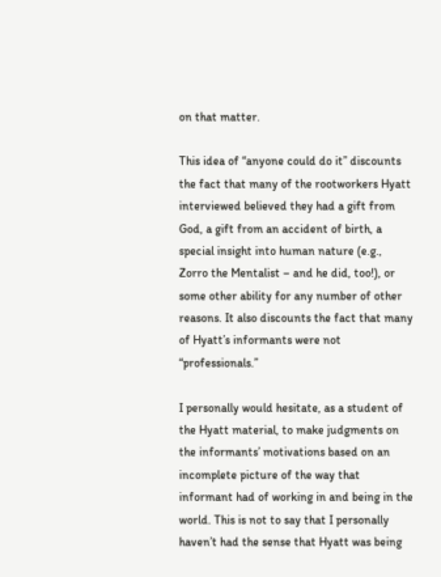on that matter.

This idea of “anyone could do it” discounts the fact that many of the rootworkers Hyatt interviewed believed they had a gift from God, a gift from an accident of birth, a special insight into human nature (e.g., Zorro the Mentalist – and he did, too!), or some other ability for any number of other reasons. It also discounts the fact that many of Hyatt’s informants were not “professionals.”

I personally would hesitate, as a student of the Hyatt material, to make judgments on the informants’ motivations based on an incomplete picture of the way that informant had of working in and being in the world. This is not to say that I personally haven’t had the sense that Hyatt was being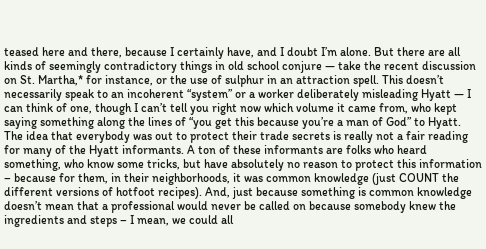teased here and there, because I certainly have, and I doubt I’m alone. But there are all kinds of seemingly contradictory things in old school conjure — take the recent discussion on St. Martha,* for instance, or the use of sulphur in an attraction spell. This doesn’t necessarily speak to an incoherent “system” or a worker deliberately misleading Hyatt — I can think of one, though I can’t tell you right now which volume it came from, who kept saying something along the lines of “you get this because you’re a man of God” to Hyatt. The idea that everybody was out to protect their trade secrets is really not a fair reading for many of the Hyatt informants. A ton of these informants are folks who heard something, who know some tricks, but have absolutely no reason to protect this information – because for them, in their neighborhoods, it was common knowledge (just COUNT the different versions of hotfoot recipes). And, just because something is common knowledge doesn’t mean that a professional would never be called on because somebody knew the ingredients and steps – I mean, we could all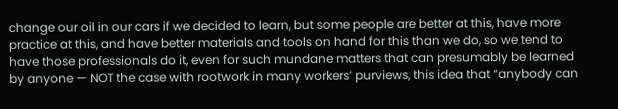change our oil in our cars if we decided to learn, but some people are better at this, have more practice at this, and have better materials and tools on hand for this than we do, so we tend to have those professionals do it, even for such mundane matters that can presumably be learned by anyone — NOT the case with rootwork in many workers’ purviews, this idea that “anybody can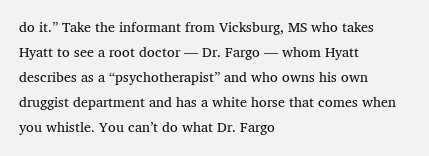do it.” Take the informant from Vicksburg, MS who takes Hyatt to see a root doctor — Dr. Fargo — whom Hyatt describes as a “psychotherapist” and who owns his own druggist department and has a white horse that comes when you whistle. You can’t do what Dr. Fargo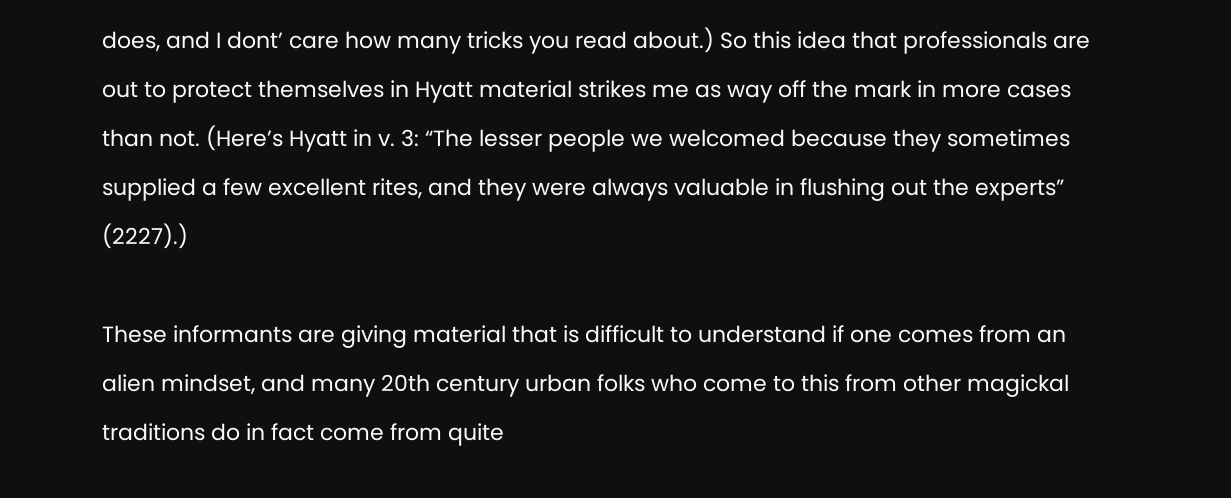does, and I dont’ care how many tricks you read about.) So this idea that professionals are out to protect themselves in Hyatt material strikes me as way off the mark in more cases than not. (Here’s Hyatt in v. 3: “The lesser people we welcomed because they sometimes supplied a few excellent rites, and they were always valuable in flushing out the experts” (2227).)

These informants are giving material that is difficult to understand if one comes from an alien mindset, and many 20th century urban folks who come to this from other magickal traditions do in fact come from quite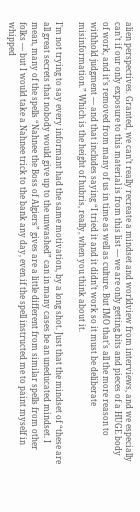alien perspectives. Granted, we can’t really recreate a mindset and worldview from interviews, and we especially can’t if our only exposure to this material is from this list — we are only getting bits and pieces of a HUGE body of work, and it’s removed from many of us in time as well as culture. But IMO that’s all the more reason to withhold judgment — and that includes saying “I tried it and it didn’t work so it must be deliberate misinformation.” Which is the height of hubris, really, when you think about it.

I’m not trying to say every informant had the same motivation, by a long shot. Just that the mindset of “these are all great secrets that nobody would give up to the unwashed” can in many cases be an uneducated mindset. I mean, many of the spells “Nahnee the Boss of Algiers” gives are a little different from similar spells from other folks — but I would take a Nahnee trick to the bank any day, even if the spell instructed me to paint myself in whipped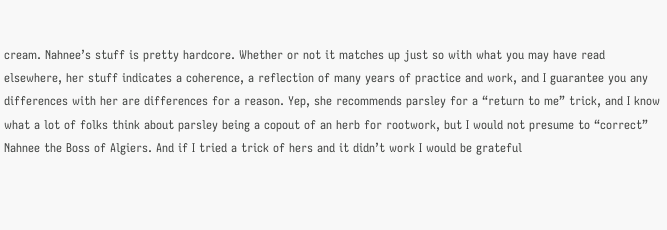cream. Nahnee’s stuff is pretty hardcore. Whether or not it matches up just so with what you may have read elsewhere, her stuff indicates a coherence, a reflection of many years of practice and work, and I guarantee you any differences with her are differences for a reason. Yep, she recommends parsley for a “return to me” trick, and I know what a lot of folks think about parsley being a copout of an herb for rootwork, but I would not presume to “correct” Nahnee the Boss of Algiers. And if I tried a trick of hers and it didn’t work I would be grateful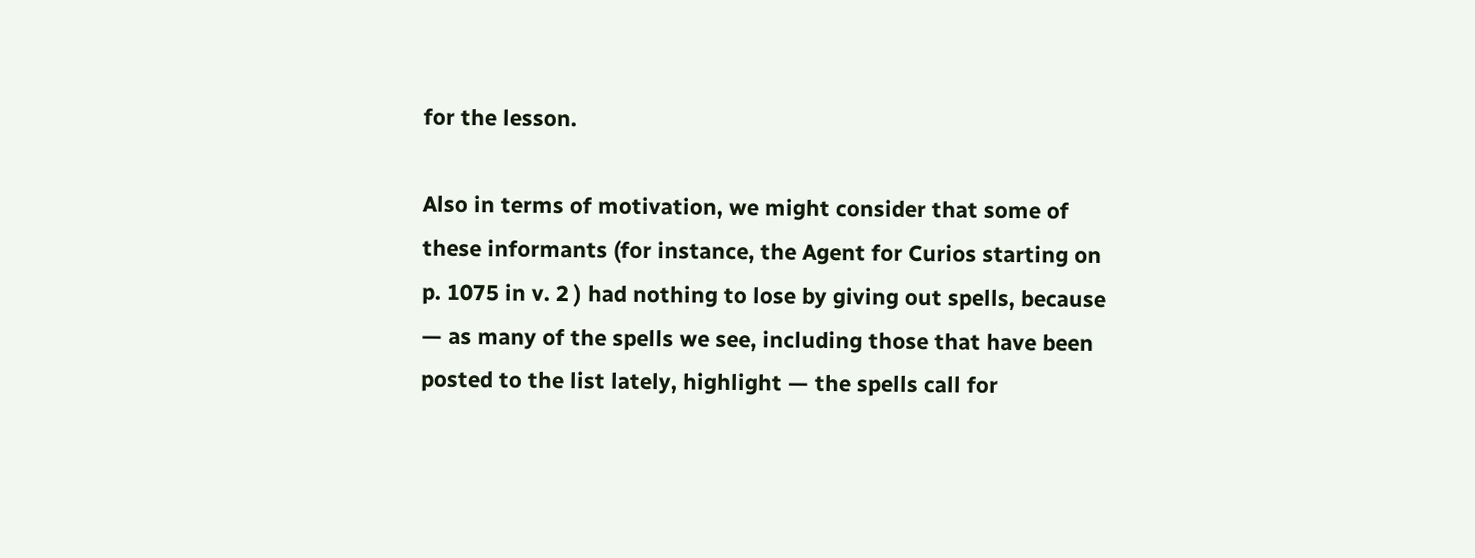for the lesson.

Also in terms of motivation, we might consider that some of these informants (for instance, the Agent for Curios starting on p. 1075 in v. 2 ) had nothing to lose by giving out spells, because — as many of the spells we see, including those that have been posted to the list lately, highlight — the spells call for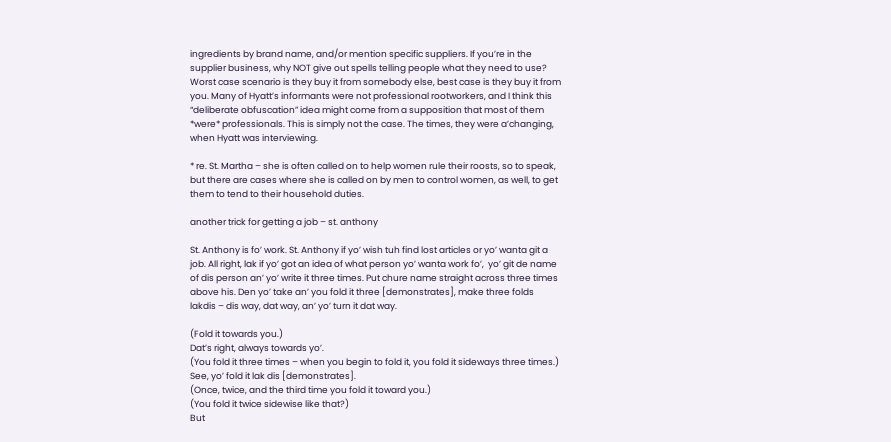ingredients by brand name, and/or mention specific suppliers. If you’re in the supplier business, why NOT give out spells telling people what they need to use? Worst case scenario is they buy it from somebody else, best case is they buy it from you. Many of Hyatt’s informants were not professional rootworkers, and I think this “deliberate obfuscation” idea might come from a supposition that most of them *were* professionals. This is simply not the case. The times, they were a’changing, when Hyatt was interviewing.

* re. St. Martha – she is often called on to help women rule their roosts, so to speak, but there are cases where she is called on by men to control women, as well, to get them to tend to their household duties.

another trick for getting a job – st. anthony

St. Anthony is fo’ work. St. Anthony if yo’ wish tuh find lost articles or yo’ wanta git a job. All right, lak if yo’ got an idea of what person yo’ wanta work fo’,  yo’ git de name of dis person an’ yo’ write it three times. Put chure name straight across three times above his. Den yo’ take an’ you fold it three [demonstrates], make three folds lakdis – dis way, dat way, an’ yo’ turn it dat way.

(Fold it towards you.)
Dat’s right, always towards yo’.
(You fold it three times – when you begin to fold it, you fold it sideways three times.)
See, yo’ fold it lak dis [demonstrates].
(Once, twice, and the third time you fold it toward you.)
(You fold it twice sidewise like that?)
But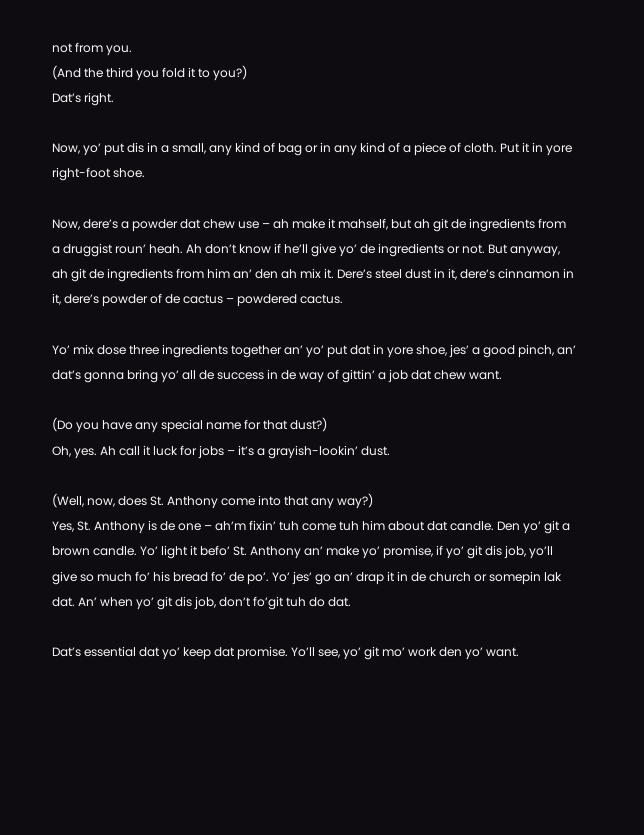not from you.
(And the third you fold it to you?)
Dat’s right.

Now, yo’ put dis in a small, any kind of bag or in any kind of a piece of cloth. Put it in yore right-foot shoe.

Now, dere’s a powder dat chew use – ah make it mahself, but ah git de ingredients from a druggist roun’ heah. Ah don’t know if he’ll give yo’ de ingredients or not. But anyway, ah git de ingredients from him an’ den ah mix it. Dere’s steel dust in it, dere’s cinnamon in it, dere’s powder of de cactus – powdered cactus.

Yo’ mix dose three ingredients together an’ yo’ put dat in yore shoe, jes’ a good pinch, an’ dat’s gonna bring yo’ all de success in de way of gittin’ a job dat chew want.

(Do you have any special name for that dust?)
Oh, yes. Ah call it luck for jobs – it’s a grayish-lookin’ dust.

(Well, now, does St. Anthony come into that any way?)
Yes, St. Anthony is de one – ah’m fixin’ tuh come tuh him about dat candle. Den yo’ git a brown candle. Yo’ light it befo’ St. Anthony an’ make yo’ promise, if yo’ git dis job, yo’ll give so much fo’ his bread fo’ de po’. Yo’ jes’ go an’ drap it in de church or somepin lak dat. An’ when yo’ git dis job, don’t fo’git tuh do dat.

Dat’s essential dat yo’ keep dat promise. Yo’ll see, yo’ git mo’ work den yo’ want.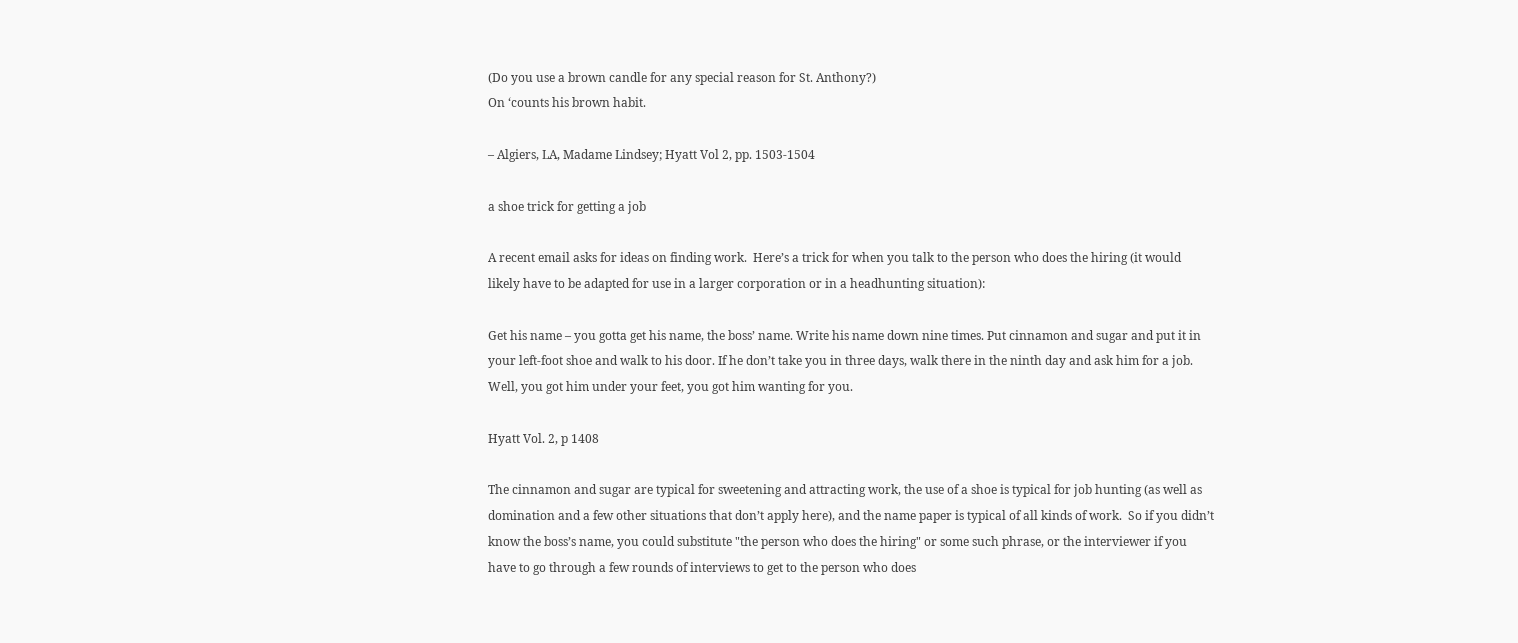(Do you use a brown candle for any special reason for St. Anthony?)
On ‘counts his brown habit.

– Algiers, LA, Madame Lindsey; Hyatt Vol 2, pp. 1503-1504

a shoe trick for getting a job

A recent email asks for ideas on finding work.  Here’s a trick for when you talk to the person who does the hiring (it would likely have to be adapted for use in a larger corporation or in a headhunting situation):

Get his name – you gotta get his name, the boss’ name. Write his name down nine times. Put cinnamon and sugar and put it in your left-foot shoe and walk to his door. If he don’t take you in three days, walk there in the ninth day and ask him for a job. Well, you got him under your feet, you got him wanting for you.

Hyatt Vol. 2, p 1408

The cinnamon and sugar are typical for sweetening and attracting work, the use of a shoe is typical for job hunting (as well as domination and a few other situations that don’t apply here), and the name paper is typical of all kinds of work.  So if you didn’t know the boss’s name, you could substitute "the person who does the hiring" or some such phrase, or the interviewer if you have to go through a few rounds of interviews to get to the person who does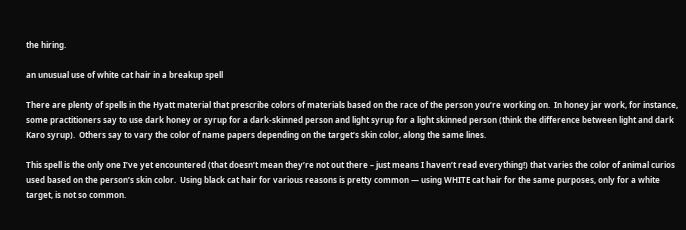the hiring.

an unusual use of white cat hair in a breakup spell

There are plenty of spells in the Hyatt material that prescribe colors of materials based on the race of the person you’re working on.  In honey jar work, for instance, some practitioners say to use dark honey or syrup for a dark-skinned person and light syrup for a light skinned person (think the difference between light and dark Karo syrup).  Others say to vary the color of name papers depending on the target’s skin color, along the same lines.

This spell is the only one I’ve yet encountered (that doesn’t mean they’re not out there – just means I haven’t read everything!) that varies the color of animal curios used based on the person’s skin color.  Using black cat hair for various reasons is pretty common — using WHITE cat hair for the same purposes, only for a white target, is not so common.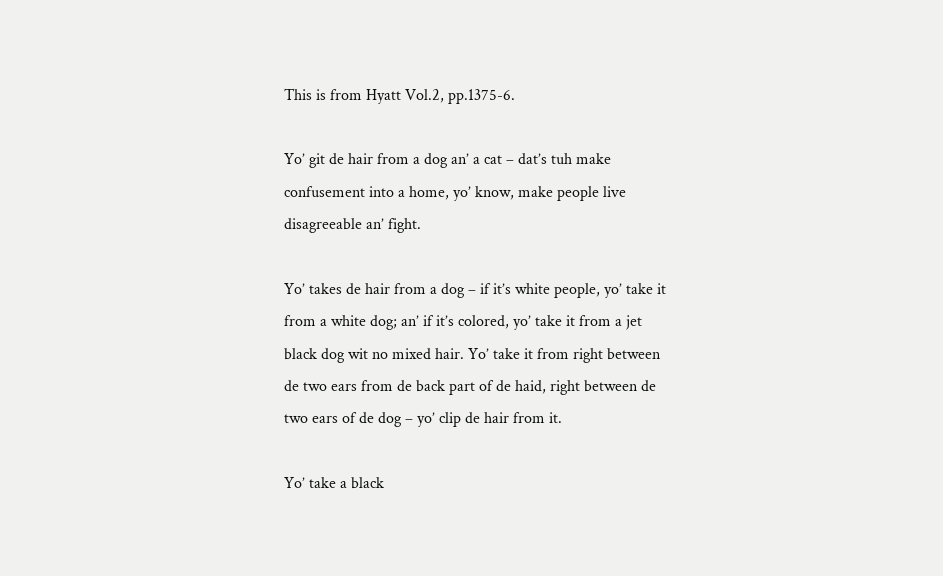This is from Hyatt Vol.2, pp.1375-6.

Yo’ git de hair from a dog an’ a cat – dat’s tuh make confusement into a home, yo’ know, make people live disagreeable an’ fight.

Yo’ takes de hair from a dog – if it’s white people, yo’ take it from a white dog; an’ if it’s colored, yo’ take it from a jet black dog wit no mixed hair. Yo’ take it from right between de two ears from de back part of de haid, right between de two ears of de dog – yo’ clip de hair from it.

Yo’ take a black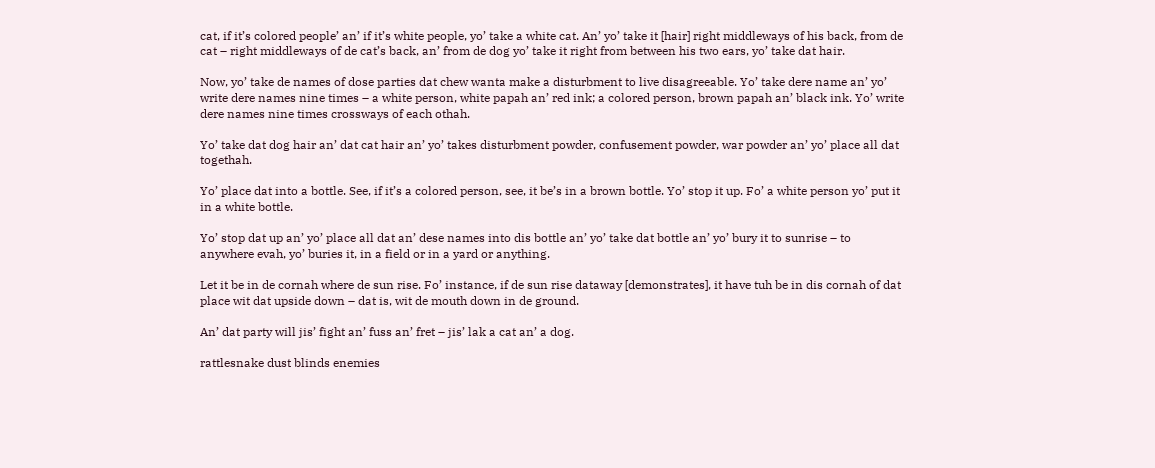cat, if it’s colored people’ an’ if it’s white people, yo’ take a white cat. An’ yo’ take it [hair] right middleways of his back, from de cat – right middleways of de cat’s back, an’ from de dog yo’ take it right from between his two ears, yo’ take dat hair.

Now, yo’ take de names of dose parties dat chew wanta make a disturbment to live disagreeable. Yo’ take dere name an’ yo’ write dere names nine times – a white person, white papah an’ red ink; a colored person, brown papah an’ black ink. Yo’ write dere names nine times crossways of each othah.

Yo’ take dat dog hair an’ dat cat hair an’ yo’ takes disturbment powder, confusement powder, war powder an’ yo’ place all dat togethah.

Yo’ place dat into a bottle. See, if it’s a colored person, see, it be’s in a brown bottle. Yo’ stop it up. Fo’ a white person yo’ put it in a white bottle.

Yo’ stop dat up an’ yo’ place all dat an’ dese names into dis bottle an’ yo’ take dat bottle an’ yo’ bury it to sunrise – to anywhere evah, yo’ buries it, in a field or in a yard or anything.

Let it be in de cornah where de sun rise. Fo’ instance, if de sun rise dataway [demonstrates], it have tuh be in dis cornah of dat place wit dat upside down – dat is, wit de mouth down in de ground.

An’ dat party will jis’ fight an’ fuss an’ fret – jis’ lak a cat an’ a dog.

rattlesnake dust blinds enemies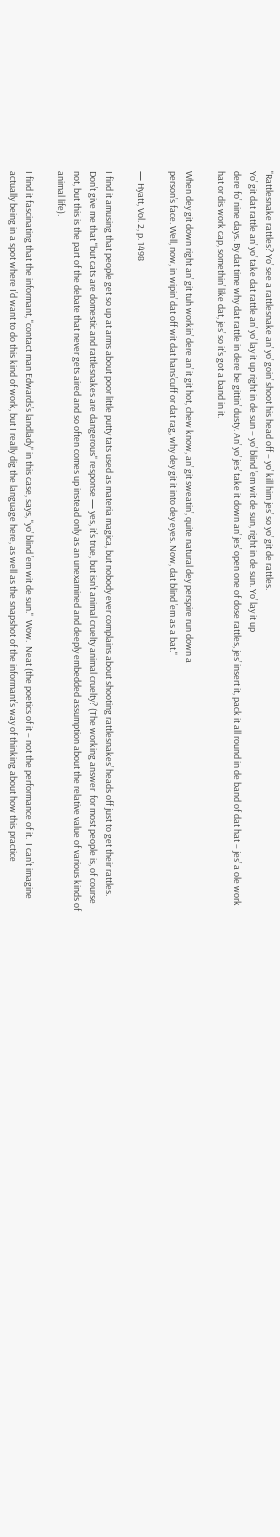"Rattlesnake rattles? Yo’ see a rattlesnake an’ yo’ goin’ shoot his head off – yo’ kill him jes’ so yo’ git de rattles.
Yo’ git dat rattle an’ yo’ take dat rattle an’ yo’ lay it up right in de sun – yo’ blind ’em wit de sun, right in de sun. Yo’ lay it up
dere fo’ nine days. By dat time why dat rattle in dere be gittin’ dusty. An’ yo’ jes’ take it down an’ jes’ open one of dose rattles, jes’ insert it, pack it all round in de band of dat hat – jes’ a ole work hat or dis work cap, somethin’ like dat, jes’ so it’s got a band in it.

When dey git down right an’ git tuh workin’ dere an’ it git hot, chew know, an’ git sweatin’, quite natural dey perspire run down a
person’s face. Well, now, in wipin’ dat off wit dat hans’cuff or dat rag, why dey git it into dey eyes. Now, dat blind ’em as a bat."

— Hyatt, Vol. 2, p. 1498

I find it amusing that people get so up at arms about poor little putty tats used as materia magica, but nobody ever complains about shooting rattlesnakes’ heads off just to get their rattles.  Don’t give me that "but cats are domestic and rattlesnakes are dangerous" response — yes, it’s true, but isn’t animal cruelty animal cruelty? (The working answer  for most people is, of course not, but this is the part of the debate that never gets aired and so often comes up instead only as an unexamined and deeply embedded assumption about the relative value of various kinds of animal life).

I find it fascinating that the informant, "contact man Edwards’s landlady" in this case, says, "yo’ blind ’em wit de sun."  Wow.  Neat (the poetics of it – not the performance of it.  I can’t imagine actually being in a spot where I’d want to do this kind of work, but I really dig the language here, as well as the snapshot of the informant’s way of thinking about how this practice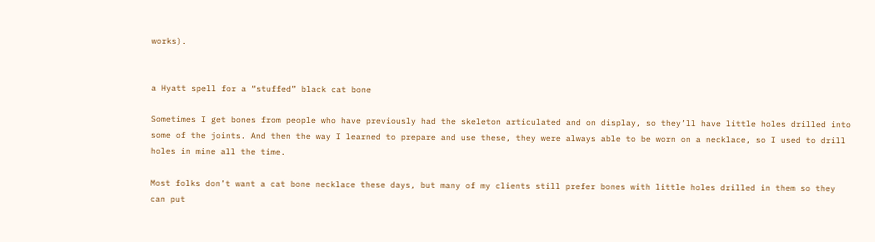works).


a Hyatt spell for a “stuffed” black cat bone

Sometimes I get bones from people who have previously had the skeleton articulated and on display, so they’ll have little holes drilled into some of the joints. And then the way I learned to prepare and use these, they were always able to be worn on a necklace, so I used to drill holes in mine all the time.

Most folks don’t want a cat bone necklace these days, but many of my clients still prefer bones with little holes drilled in them so they can put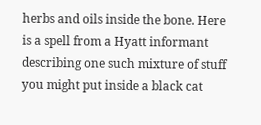herbs and oils inside the bone. Here is a spell from a Hyatt informant describing one such mixture of stuff you might put inside a black cat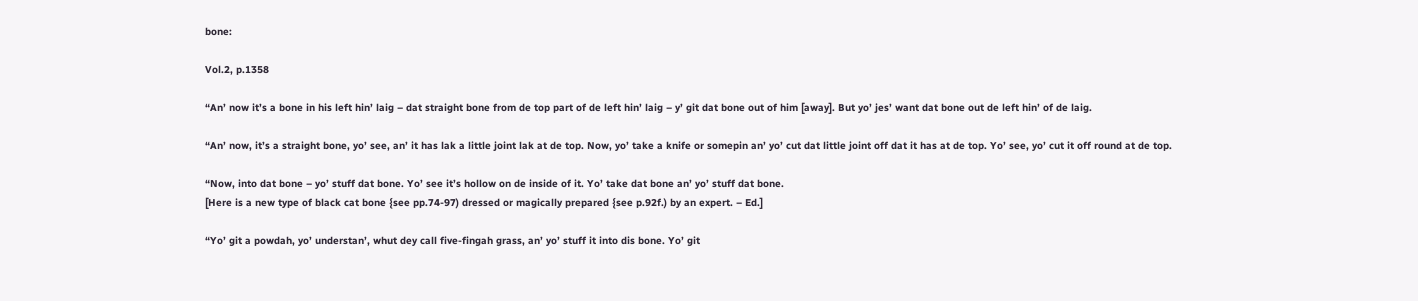bone:

Vol.2, p.1358

“An’ now it’s a bone in his left hin’ laig – dat straight bone from de top part of de left hin’ laig – y’ git dat bone out of him [away]. But yo’ jes’ want dat bone out de left hin’ of de laig.

“An’ now, it’s a straight bone, yo’ see, an’ it has lak a little joint lak at de top. Now, yo’ take a knife or somepin an’ yo’ cut dat little joint off dat it has at de top. Yo’ see, yo’ cut it off round at de top.

“Now, into dat bone – yo’ stuff dat bone. Yo’ see it’s hollow on de inside of it. Yo’ take dat bone an’ yo’ stuff dat bone.
[Here is a new type of black cat bone {see pp.74-97) dressed or magically prepared {see p.92f.) by an expert. – Ed.]

“Yo’ git a powdah, yo’ understan’, whut dey call five-fingah grass, an’ yo’ stuff it into dis bone. Yo’ git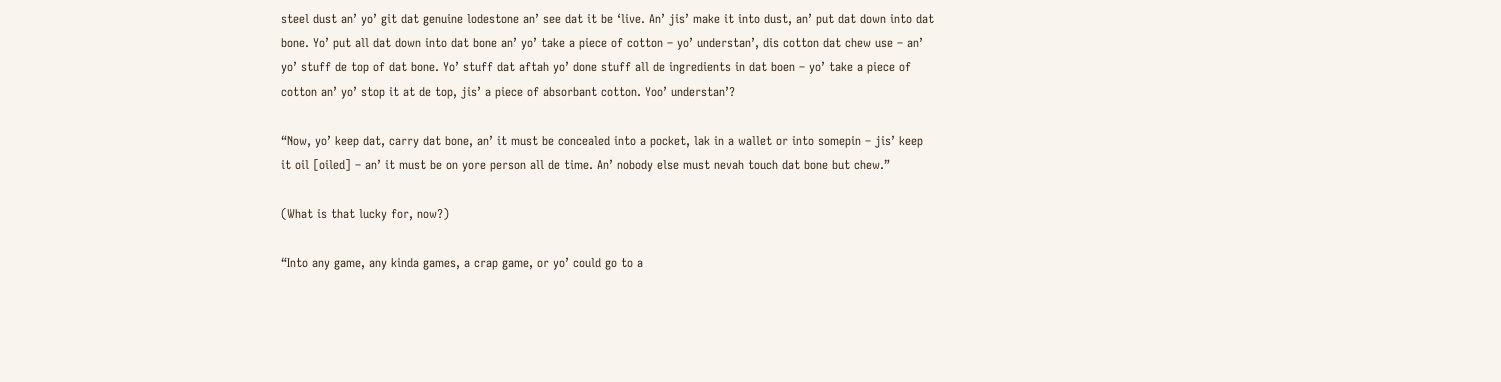steel dust an’ yo’ git dat genuine lodestone an’ see dat it be ‘live. An’ jis’ make it into dust, an’ put dat down into dat bone. Yo’ put all dat down into dat bone an’ yo’ take a piece of cotton – yo’ understan’, dis cotton dat chew use – an’ yo’ stuff de top of dat bone. Yo’ stuff dat aftah yo’ done stuff all de ingredients in dat boen – yo’ take a piece of cotton an’ yo’ stop it at de top, jis’ a piece of absorbant cotton. Yoo’ understan’?

“Now, yo’ keep dat, carry dat bone, an’ it must be concealed into a pocket, lak in a wallet or into somepin – jis’ keep it oil [oiled] – an’ it must be on yore person all de time. An’ nobody else must nevah touch dat bone but chew.”

(What is that lucky for, now?)

“Into any game, any kinda games, a crap game, or yo’ could go to a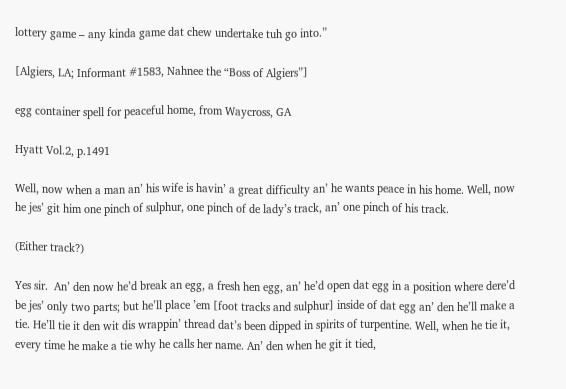lottery game – any kinda game dat chew undertake tuh go into.”

[Algiers, LA; Informant #1583, Nahnee the “Boss of Algiers”]

egg container spell for peaceful home, from Waycross, GA

Hyatt Vol.2, p.1491

Well, now when a man an’ his wife is havin’ a great difficulty an’ he wants peace in his home. Well, now he jes’ git him one pinch of sulphur, one pinch of de lady’s track, an’ one pinch of his track.

(Either track?)

Yes sir.  An’ den now he’d break an egg, a fresh hen egg, an’ he’d open dat egg in a position where dere’d be jes’ only two parts; but he’ll place ’em [foot tracks and sulphur] inside of dat egg an’ den he’ll make a tie. He’ll tie it den wit dis wrappin’ thread dat’s been dipped in spirits of turpentine. Well, when he tie it, every time he make a tie why he calls her name. An’ den when he git it tied,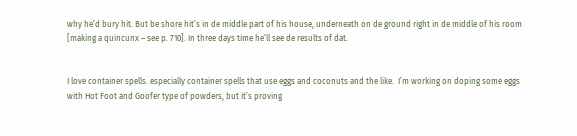why he’d bury hit. But be shore hit’s in de middle part of his house, underneath on de ground right in de middle of his room [making a quincunx – see p. 710]. In three days time he’ll see de results of dat.


I love container spells. especially container spells that use eggs and coconuts and the like.  I’m working on doping some eggs with Hot Foot and Goofer type of powders, but it’s proving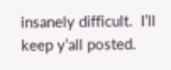insanely difficult.  I’ll keep y’all posted.